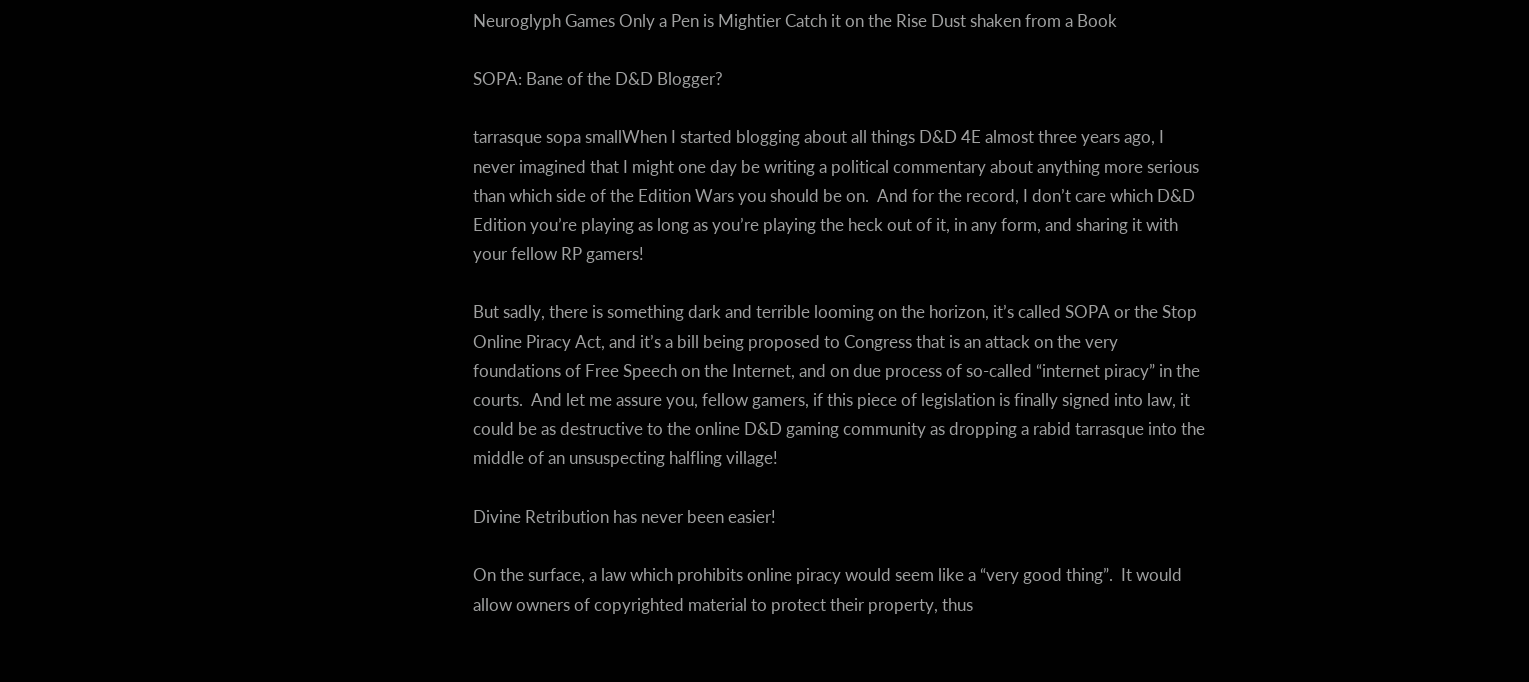Neuroglyph Games Only a Pen is Mightier Catch it on the Rise Dust shaken from a Book

SOPA: Bane of the D&D Blogger?

tarrasque sopa smallWhen I started blogging about all things D&D 4E almost three years ago, I never imagined that I might one day be writing a political commentary about anything more serious than which side of the Edition Wars you should be on.  And for the record, I don’t care which D&D Edition you’re playing as long as you’re playing the heck out of it, in any form, and sharing it with your fellow RP gamers!

But sadly, there is something dark and terrible looming on the horizon, it’s called SOPA or the Stop Online Piracy Act, and it’s a bill being proposed to Congress that is an attack on the very foundations of Free Speech on the Internet, and on due process of so-called “internet piracy” in the courts.  And let me assure you, fellow gamers, if this piece of legislation is finally signed into law, it could be as destructive to the online D&D gaming community as dropping a rabid tarrasque into the middle of an unsuspecting halfling village!

Divine Retribution has never been easier!

On the surface, a law which prohibits online piracy would seem like a “very good thing”.  It would allow owners of copyrighted material to protect their property, thus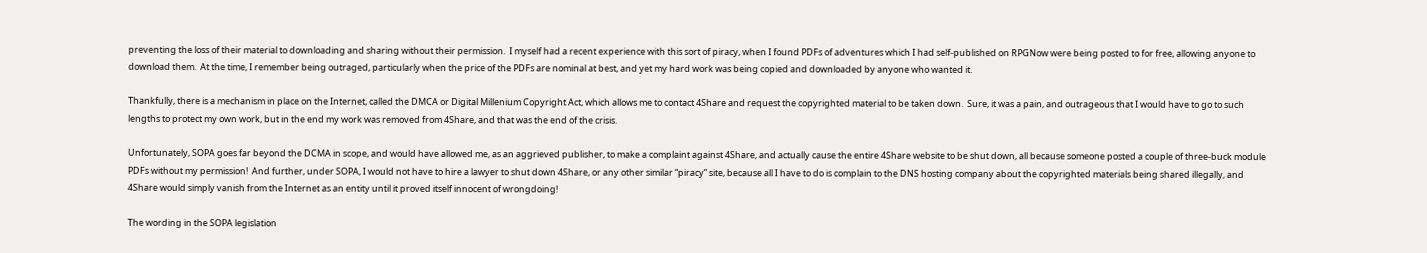preventing the loss of their material to downloading and sharing without their permission.  I myself had a recent experience with this sort of piracy, when I found PDFs of adventures which I had self-published on RPGNow were being posted to for free, allowing anyone to download them.  At the time, I remember being outraged, particularly when the price of the PDFs are nominal at best, and yet my hard work was being copied and downloaded by anyone who wanted it.

Thankfully, there is a mechanism in place on the Internet, called the DMCA or Digital Millenium Copyright Act, which allows me to contact 4Share and request the copyrighted material to be taken down.  Sure, it was a pain, and outrageous that I would have to go to such lengths to protect my own work, but in the end my work was removed from 4Share, and that was the end of the crisis.

Unfortunately, SOPA goes far beyond the DCMA in scope, and would have allowed me, as an aggrieved publisher, to make a complaint against 4Share, and actually cause the entire 4Share website to be shut down, all because someone posted a couple of three-buck module PDFs without my permission!  And further, under SOPA, I would not have to hire a lawyer to shut down 4Share, or any other similar “piracy” site, because all I have to do is complain to the DNS hosting company about the copyrighted materials being shared illegally, and 4Share would simply vanish from the Internet as an entity until it proved itself innocent of wrongdoing!

The wording in the SOPA legislation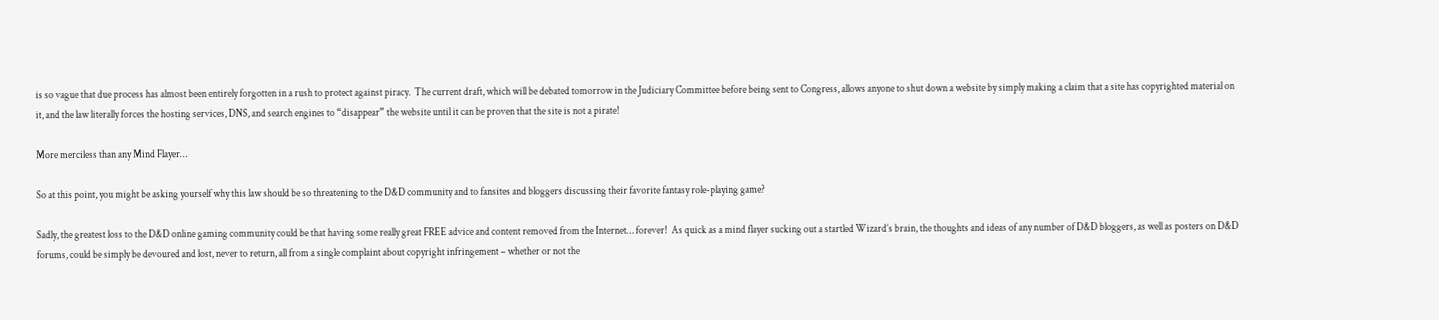is so vague that due process has almost been entirely forgotten in a rush to protect against piracy.  The current draft, which will be debated tomorrow in the Judiciary Committee before being sent to Congress, allows anyone to shut down a website by simply making a claim that a site has copyrighted material on it, and the law literally forces the hosting services, DNS, and search engines to “disappear” the website until it can be proven that the site is not a pirate!

More merciless than any Mind Flayer…

So at this point, you might be asking yourself why this law should be so threatening to the D&D community and to fansites and bloggers discussing their favorite fantasy role-playing game?

Sadly, the greatest loss to the D&D online gaming community could be that having some really great FREE advice and content removed from the Internet… forever!  As quick as a mind flayer sucking out a startled Wizard’s brain, the thoughts and ideas of any number of D&D bloggers, as well as posters on D&D forums, could be simply be devoured and lost, never to return, all from a single complaint about copyright infringement – whether or not the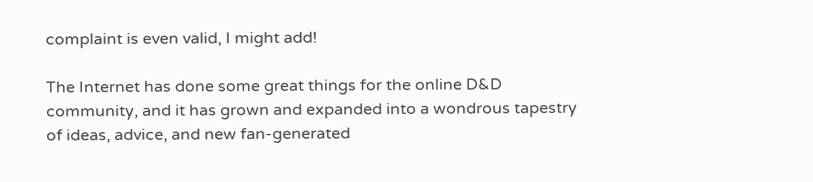complaint is even valid, I might add!

The Internet has done some great things for the online D&D community, and it has grown and expanded into a wondrous tapestry of ideas, advice, and new fan-generated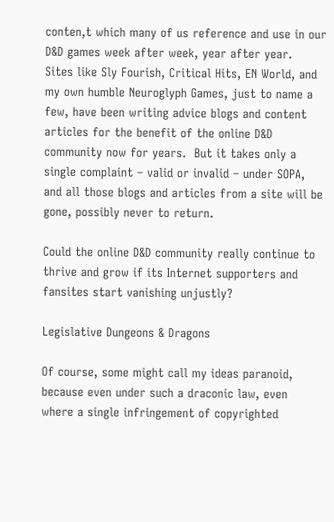conten,t which many of us reference and use in our D&D games week after week, year after year.  Sites like Sly Fourish, Critical Hits, EN World, and my own humble Neuroglyph Games, just to name a few, have been writing advice blogs and content articles for the benefit of the online D&D community now for years.  But it takes only a single complaint – valid or invalid – under SOPA, and all those blogs and articles from a site will be gone, possibly never to return.

Could the online D&D community really continue to thrive and grow if its Internet supporters and fansites start vanishing unjustly?

Legislative Dungeons & Dragons

Of course, some might call my ideas paranoid, because even under such a draconic law, even where a single infringement of copyrighted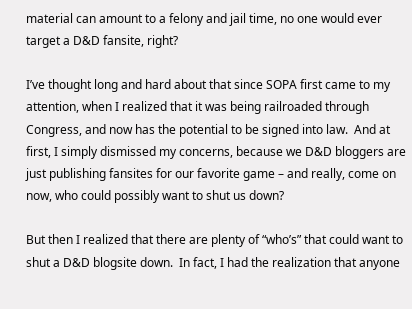material can amount to a felony and jail time, no one would ever target a D&D fansite, right?

I’ve thought long and hard about that since SOPA first came to my attention, when I realized that it was being railroaded through Congress, and now has the potential to be signed into law.  And at first, I simply dismissed my concerns, because we D&D bloggers are just publishing fansites for our favorite game – and really, come on now, who could possibly want to shut us down?

But then I realized that there are plenty of “who’s” that could want to shut a D&D blogsite down.  In fact, I had the realization that anyone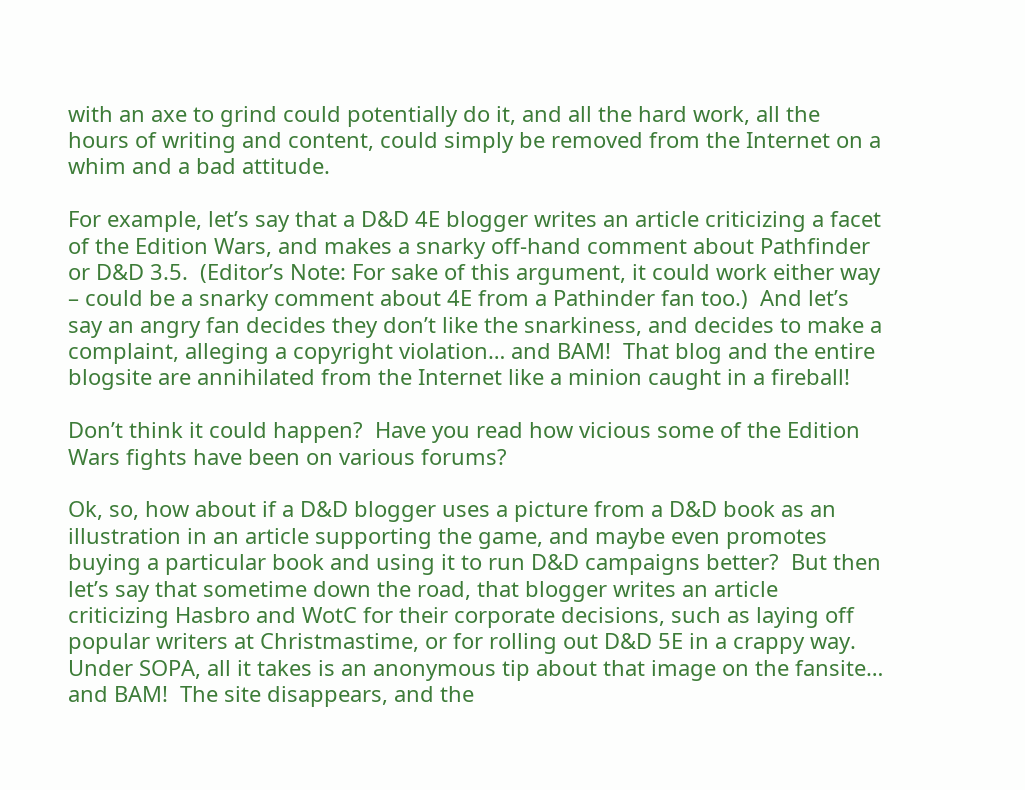with an axe to grind could potentially do it, and all the hard work, all the hours of writing and content, could simply be removed from the Internet on a whim and a bad attitude.

For example, let’s say that a D&D 4E blogger writes an article criticizing a facet of the Edition Wars, and makes a snarky off-hand comment about Pathfinder or D&D 3.5.  (Editor’s Note: For sake of this argument, it could work either way – could be a snarky comment about 4E from a Pathinder fan too.)  And let’s say an angry fan decides they don’t like the snarkiness, and decides to make a complaint, alleging a copyright violation… and BAM!  That blog and the entire blogsite are annihilated from the Internet like a minion caught in a fireball!

Don’t think it could happen?  Have you read how vicious some of the Edition Wars fights have been on various forums?

Ok, so, how about if a D&D blogger uses a picture from a D&D book as an illustration in an article supporting the game, and maybe even promotes buying a particular book and using it to run D&D campaigns better?  But then let’s say that sometime down the road, that blogger writes an article criticizing Hasbro and WotC for their corporate decisions, such as laying off popular writers at Christmastime, or for rolling out D&D 5E in a crappy way.  Under SOPA, all it takes is an anonymous tip about that image on the fansite… and BAM!  The site disappears, and the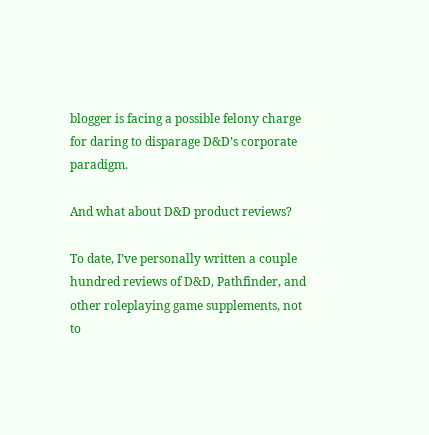blogger is facing a possible felony charge for daring to disparage D&D’s corporate paradigm.

And what about D&D product reviews?

To date, I’ve personally written a couple hundred reviews of D&D, Pathfinder, and other roleplaying game supplements, not to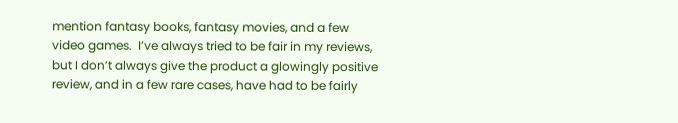mention fantasy books, fantasy movies, and a few video games.  I’ve always tried to be fair in my reviews, but I don’t always give the product a glowingly positive review, and in a few rare cases, have had to be fairly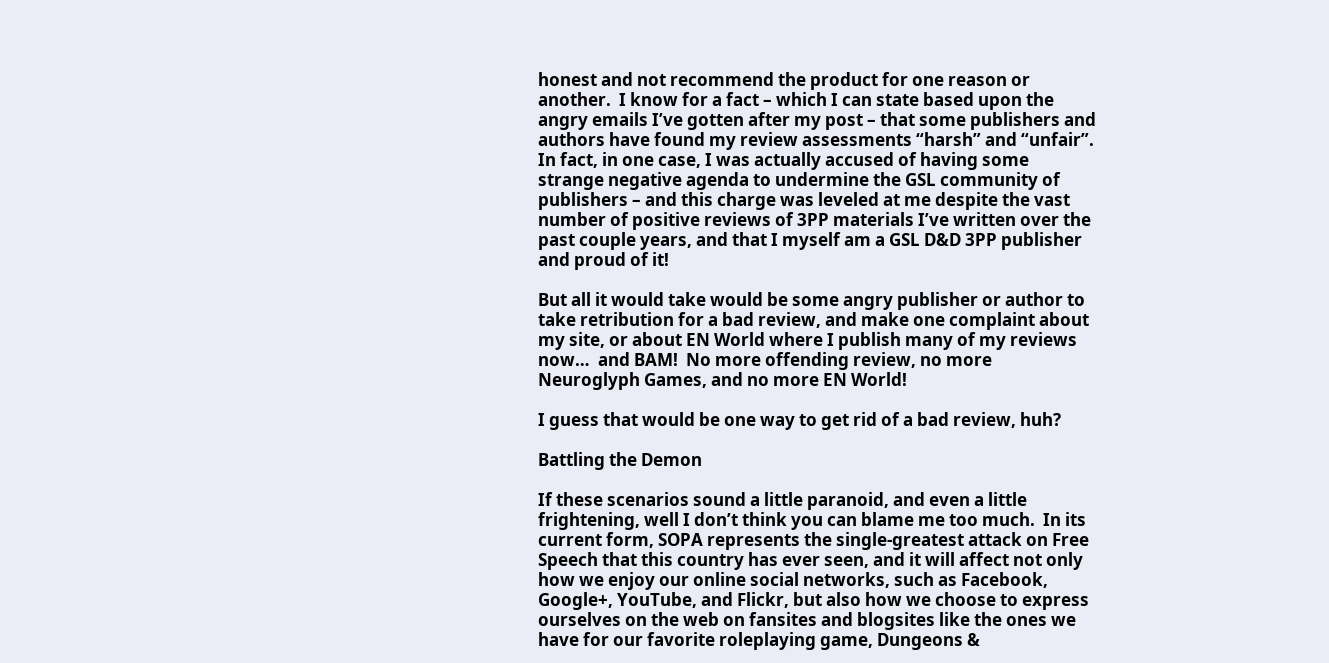honest and not recommend the product for one reason or another.  I know for a fact – which I can state based upon the angry emails I’ve gotten after my post – that some publishers and authors have found my review assessments “harsh” and “unfair”.  In fact, in one case, I was actually accused of having some strange negative agenda to undermine the GSL community of publishers – and this charge was leveled at me despite the vast number of positive reviews of 3PP materials I’ve written over the past couple years, and that I myself am a GSL D&D 3PP publisher and proud of it!

But all it would take would be some angry publisher or author to take retribution for a bad review, and make one complaint about my site, or about EN World where I publish many of my reviews now…  and BAM!  No more offending review, no more Neuroglyph Games, and no more EN World!

I guess that would be one way to get rid of a bad review, huh?

Battling the Demon

If these scenarios sound a little paranoid, and even a little frightening, well I don’t think you can blame me too much.  In its current form, SOPA represents the single-greatest attack on Free Speech that this country has ever seen, and it will affect not only how we enjoy our online social networks, such as Facebook, Google+, YouTube, and Flickr, but also how we choose to express ourselves on the web on fansites and blogsites like the ones we have for our favorite roleplaying game, Dungeons &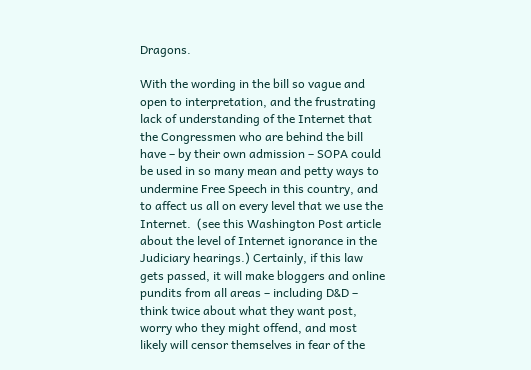Dragons.

With the wording in the bill so vague and open to interpretation, and the frustrating lack of understanding of the Internet that the Congressmen who are behind the bill have – by their own admission – SOPA could be used in so many mean and petty ways to undermine Free Speech in this country, and to affect us all on every level that we use the Internet.  (see this Washington Post article about the level of Internet ignorance in the Judiciary hearings.) Certainly, if this law gets passed, it will make bloggers and online pundits from all areas – including D&D – think twice about what they want post, worry who they might offend, and most likely will censor themselves in fear of the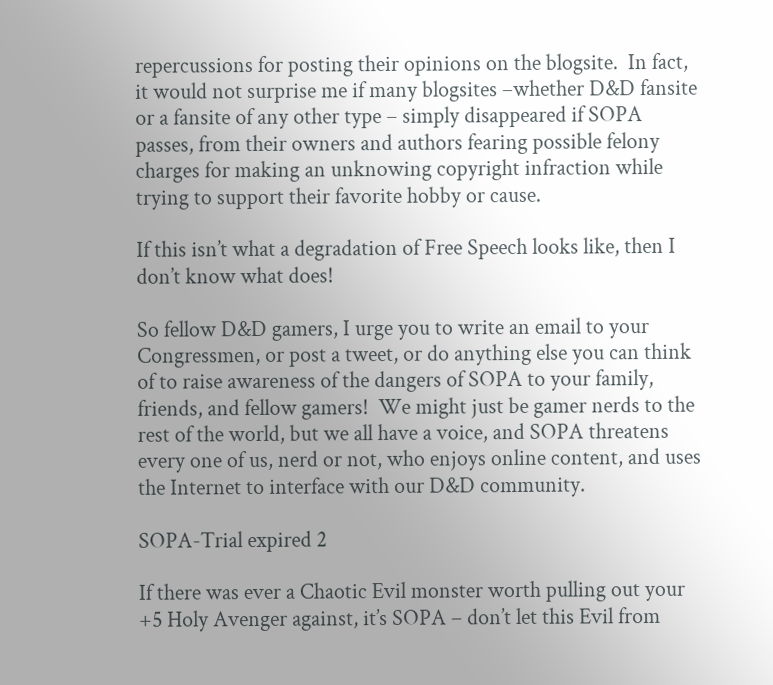repercussions for posting their opinions on the blogsite.  In fact, it would not surprise me if many blogsites –whether D&D fansite or a fansite of any other type – simply disappeared if SOPA passes, from their owners and authors fearing possible felony charges for making an unknowing copyright infraction while trying to support their favorite hobby or cause.

If this isn’t what a degradation of Free Speech looks like, then I don’t know what does!

So fellow D&D gamers, I urge you to write an email to your Congressmen, or post a tweet, or do anything else you can think of to raise awareness of the dangers of SOPA to your family, friends, and fellow gamers!  We might just be gamer nerds to the rest of the world, but we all have a voice, and SOPA threatens every one of us, nerd or not, who enjoys online content, and uses the Internet to interface with our D&D community.

SOPA-Trial expired 2

If there was ever a Chaotic Evil monster worth pulling out your +5 Holy Avenger against, it’s SOPA – don’t let this Evil from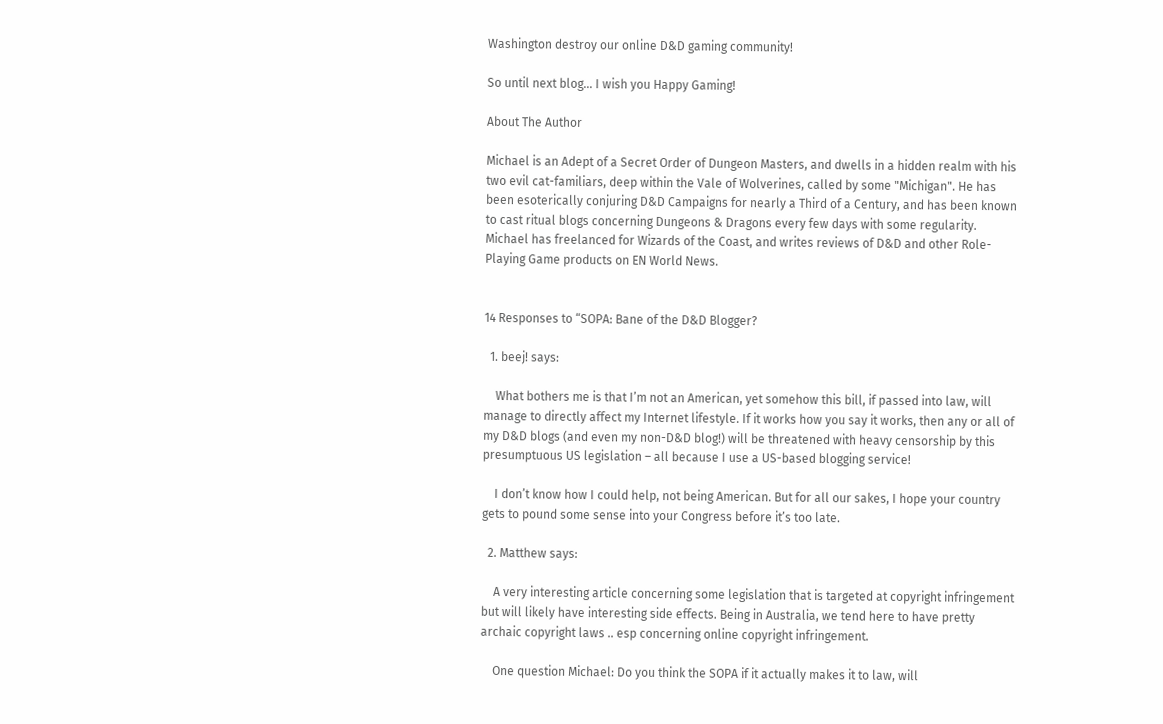Washington destroy our online D&D gaming community!

So until next blog… I wish you Happy Gaming!

About The Author

Michael is an Adept of a Secret Order of Dungeon Masters, and dwells in a hidden realm with his two evil cat-familiars, deep within the Vale of Wolverines, called by some "Michigan". He has been esoterically conjuring D&D Campaigns for nearly a Third of a Century, and has been known to cast ritual blogs concerning Dungeons & Dragons every few days with some regularity. Michael has freelanced for Wizards of the Coast, and writes reviews of D&D and other Role-Playing Game products on EN World News.


14 Responses to “SOPA: Bane of the D&D Blogger?

  1. beej! says:

    What bothers me is that I’m not an American, yet somehow this bill, if passed into law, will manage to directly affect my Internet lifestyle. If it works how you say it works, then any or all of my D&D blogs (and even my non-D&D blog!) will be threatened with heavy censorship by this presumptuous US legislation – all because I use a US-based blogging service!

    I don’t know how I could help, not being American. But for all our sakes, I hope your country gets to pound some sense into your Congress before it’s too late.

  2. Matthew says:

    A very interesting article concerning some legislation that is targeted at copyright infringement but will likely have interesting side effects. Being in Australia, we tend here to have pretty archaic copyright laws .. esp concerning online copyright infringement.

    One question Michael: Do you think the SOPA if it actually makes it to law, will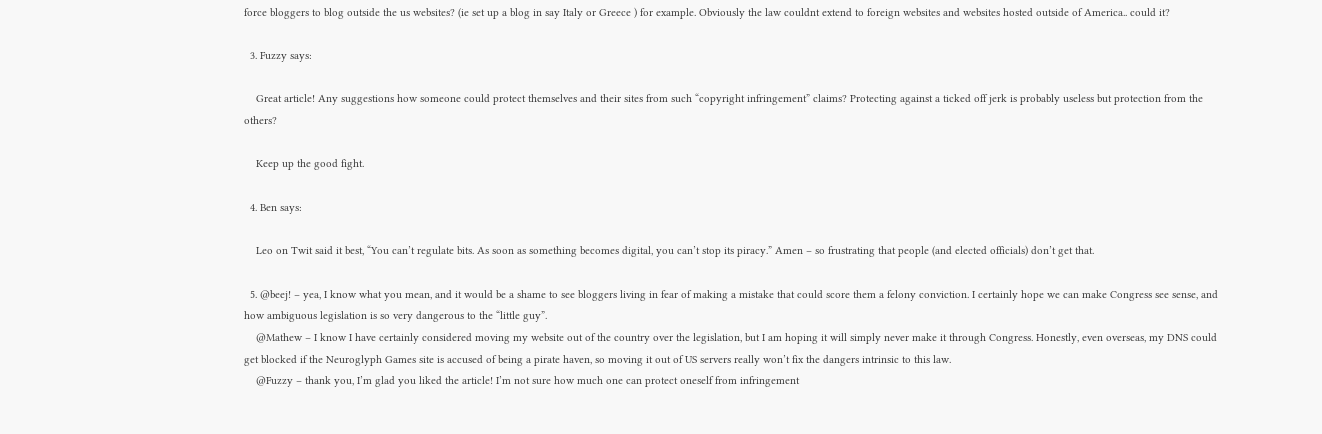force bloggers to blog outside the us websites? (ie set up a blog in say Italy or Greece ) for example. Obviously the law couldnt extend to foreign websites and websites hosted outside of America.. could it?

  3. Fuzzy says:

    Great article! Any suggestions how someone could protect themselves and their sites from such “copyright infringement” claims? Protecting against a ticked off jerk is probably useless but protection from the others?

    Keep up the good fight.

  4. Ben says:

    Leo on Twit said it best, “You can’t regulate bits. As soon as something becomes digital, you can’t stop its piracy.” Amen – so frustrating that people (and elected officials) don’t get that.

  5. @beej! – yea, I know what you mean, and it would be a shame to see bloggers living in fear of making a mistake that could score them a felony conviction. I certainly hope we can make Congress see sense, and how ambiguous legislation is so very dangerous to the “little guy”.
    @Mathew – I know I have certainly considered moving my website out of the country over the legislation, but I am hoping it will simply never make it through Congress. Honestly, even overseas, my DNS could get blocked if the Neuroglyph Games site is accused of being a pirate haven, so moving it out of US servers really won’t fix the dangers intrinsic to this law.
    @Fuzzy – thank you, I’m glad you liked the article! I’m not sure how much one can protect oneself from infringement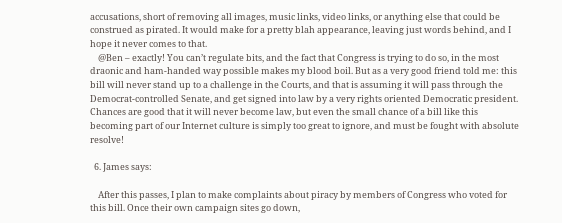accusations, short of removing all images, music links, video links, or anything else that could be construed as pirated. It would make for a pretty blah appearance, leaving just words behind, and I hope it never comes to that.
    @Ben – exactly! You can’t regulate bits, and the fact that Congress is trying to do so, in the most draonic and ham-handed way possible makes my blood boil. But as a very good friend told me: this bill will never stand up to a challenge in the Courts, and that is assuming it will pass through the Democrat-controlled Senate, and get signed into law by a very rights oriented Democratic president. Chances are good that it will never become law, but even the small chance of a bill like this becoming part of our Internet culture is simply too great to ignore, and must be fought with absolute resolve!

  6. James says:

    After this passes, I plan to make complaints about piracy by members of Congress who voted for this bill. Once their own campaign sites go down,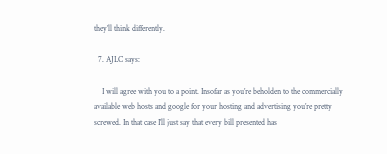they’ll think differently.

  7. AJLC says:

    I will agree with you to a point. Insofar as you’re beholden to the commercially available web hosts and google for your hosting and advertising you’re pretty screwed. In that case I’ll just say that every bill presented has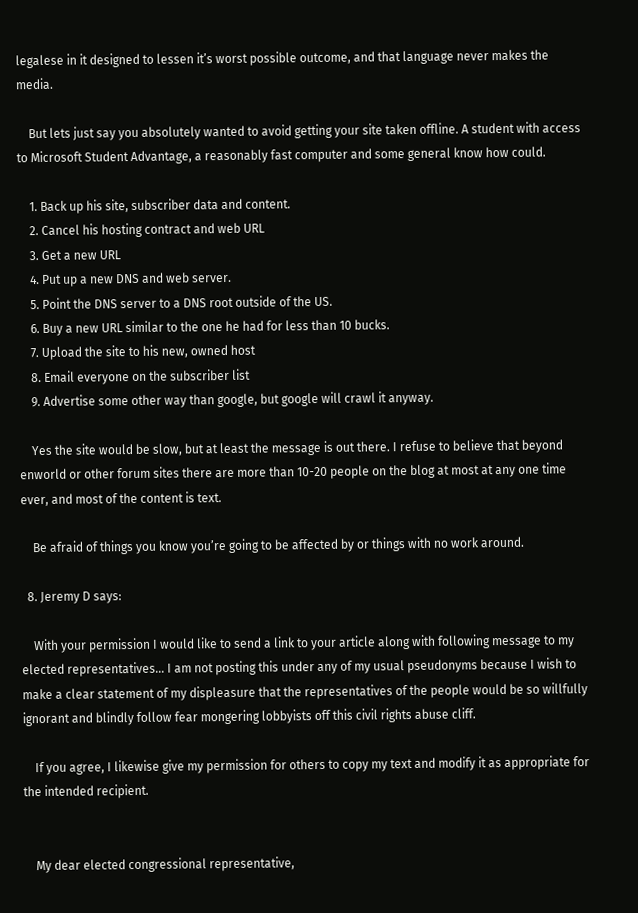legalese in it designed to lessen it’s worst possible outcome, and that language never makes the media.

    But lets just say you absolutely wanted to avoid getting your site taken offline. A student with access to Microsoft Student Advantage, a reasonably fast computer and some general know how could.

    1. Back up his site, subscriber data and content.
    2. Cancel his hosting contract and web URL
    3. Get a new URL
    4. Put up a new DNS and web server.
    5. Point the DNS server to a DNS root outside of the US.
    6. Buy a new URL similar to the one he had for less than 10 bucks.
    7. Upload the site to his new, owned host
    8. Email everyone on the subscriber list
    9. Advertise some other way than google, but google will crawl it anyway.

    Yes the site would be slow, but at least the message is out there. I refuse to believe that beyond enworld or other forum sites there are more than 10-20 people on the blog at most at any one time ever, and most of the content is text.

    Be afraid of things you know you’re going to be affected by or things with no work around.

  8. Jeremy D says:

    With your permission I would like to send a link to your article along with following message to my elected representatives… I am not posting this under any of my usual pseudonyms because I wish to make a clear statement of my displeasure that the representatives of the people would be so willfully ignorant and blindly follow fear mongering lobbyists off this civil rights abuse cliff.

    If you agree, I likewise give my permission for others to copy my text and modify it as appropriate for the intended recipient.


    My dear elected congressional representative,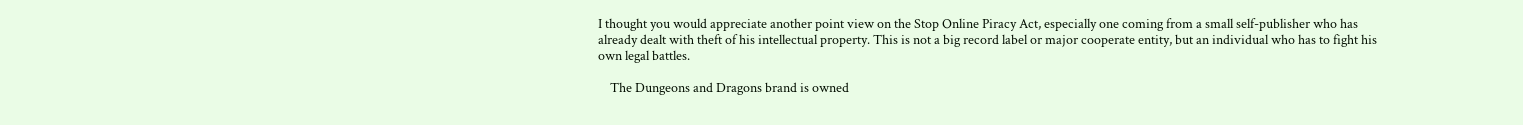I thought you would appreciate another point view on the Stop Online Piracy Act, especially one coming from a small self-publisher who has already dealt with theft of his intellectual property. This is not a big record label or major cooperate entity, but an individual who has to fight his own legal battles.

    The Dungeons and Dragons brand is owned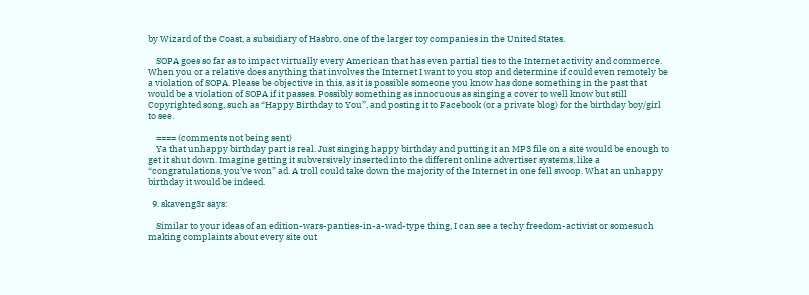by Wizard of the Coast, a subsidiary of Hasbro, one of the larger toy companies in the United States.

    SOPA goes so far as to impact virtually every American that has even partial ties to the Internet activity and commerce. When you or a relative does anything that involves the Internet I want to you stop and determine if could even remotely be a violation of SOPA. Please be objective in this, as it is possible someone you know has done something in the past that would be a violation of SOPA if it passes. Possibly something as innocuous as singing a cover to well know but still Copyrighted song, such as “Happy Birthday to You”, and posting it to Facebook (or a private blog) for the birthday boy/girl to see.

    ==== (comments not being sent)
    Ya that unhappy birthday part is real. Just singing happy birthday and putting it an MP3 file on a site would be enough to get it shut down. Imagine getting it subversively inserted into the different online advertiser systems, like a “congratulations, you’ve won” ad. A troll could take down the majority of the Internet in one fell swoop. What an unhappy birthday it would be indeed.

  9. skaveng3r says:

    Similar to your ideas of an edition-wars-panties-in-a-wad-type thing, I can see a techy freedom-activist or somesuch making complaints about every site out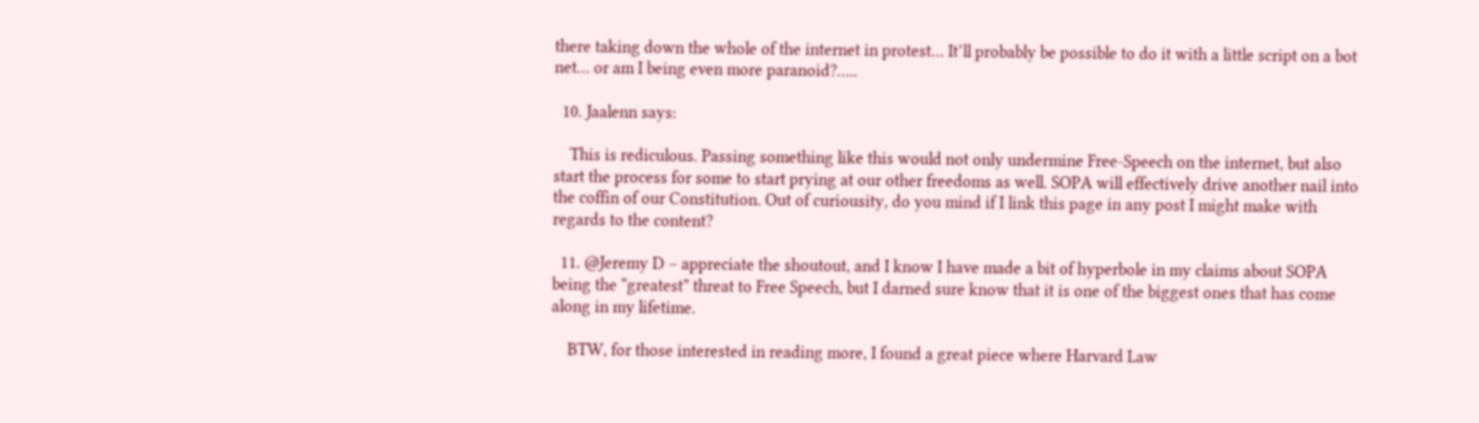there taking down the whole of the internet in protest… It’ll probably be possible to do it with a little script on a bot net… or am I being even more paranoid?…..

  10. Jaalenn says:

    This is rediculous. Passing something like this would not only undermine Free-Speech on the internet, but also start the process for some to start prying at our other freedoms as well. SOPA will effectively drive another nail into the coffin of our Constitution. Out of curiousity, do you mind if I link this page in any post I might make with regards to the content?

  11. @Jeremy D – appreciate the shoutout, and I know I have made a bit of hyperbole in my claims about SOPA being the “greatest” threat to Free Speech, but I darned sure know that it is one of the biggest ones that has come along in my lifetime.

    BTW, for those interested in reading more, I found a great piece where Harvard Law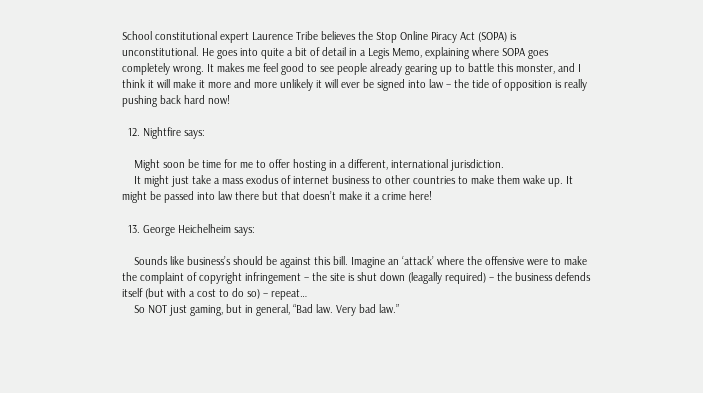School constitutional expert Laurence Tribe believes the Stop Online Piracy Act (SOPA) is unconstitutional. He goes into quite a bit of detail in a Legis Memo, explaining where SOPA goes completely wrong. It makes me feel good to see people already gearing up to battle this monster, and I think it will make it more and more unlikely it will ever be signed into law – the tide of opposition is really pushing back hard now!

  12. Nightfire says:

    Might soon be time for me to offer hosting in a different, international jurisdiction.
    It might just take a mass exodus of internet business to other countries to make them wake up. It might be passed into law there but that doesn’t make it a crime here!

  13. George Heichelheim says:

    Sounds like business’s should be against this bill. Imagine an ‘attack’ where the offensive were to make the complaint of copyright infringement – the site is shut down (leagally required) – the business defends itself (but with a cost to do so) – repeat…
    So NOT just gaming, but in general, “Bad law. Very bad law.”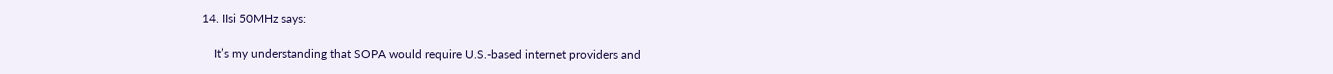14. IIsi 50MHz says:

    It’s my understanding that SOPA would require U.S.-based internet providers and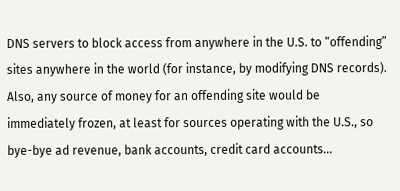DNS servers to block access from anywhere in the U.S. to “offending” sites anywhere in the world (for instance, by modifying DNS records). Also, any source of money for an offending site would be immediately frozen, at least for sources operating with the U.S., so bye-bye ad revenue, bank accounts, credit card accounts…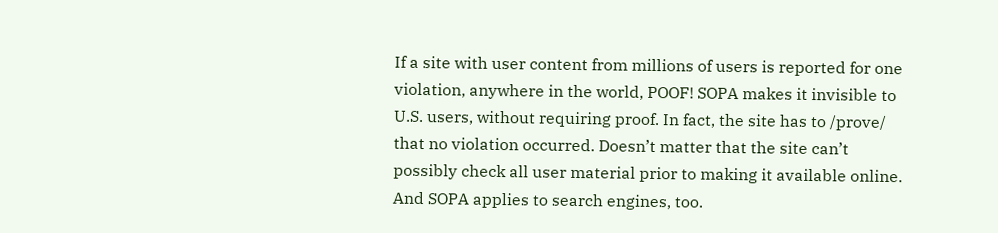If a site with user content from millions of users is reported for one violation, anywhere in the world, POOF! SOPA makes it invisible to U.S. users, without requiring proof. In fact, the site has to /prove/ that no violation occurred. Doesn’t matter that the site can’t possibly check all user material prior to making it available online. And SOPA applies to search engines, too.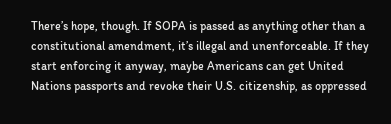There’s hope, though. If SOPA is passed as anything other than a constitutional amendment, it’s illegal and unenforceable. If they start enforcing it anyway, maybe Americans can get United Nations passports and revoke their U.S. citizenship, as oppressed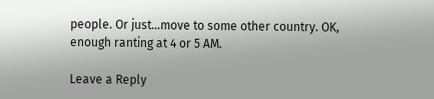people. Or just…move to some other country. OK, enough ranting at 4 or 5 AM.

Leave a Reply